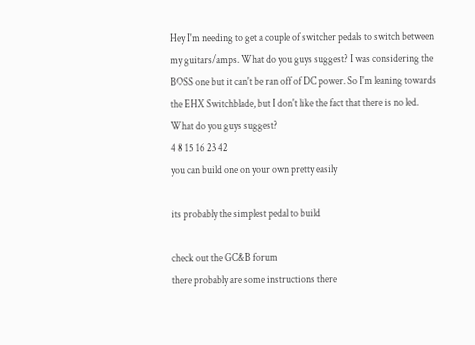Hey I'm needing to get a couple of switcher pedals to switch between my guitars/amps. What do you guys suggest? I was considering the BOSS one but it can't be ran off of DC power. So I'm leaning towards the EHX Switchblade, but I don't like the fact that there is no led. What do you guys suggest?
4 8 15 16 23 42
you can build one on your own pretty easily

its probably the simplest pedal to build

check out the GC&B forum
there probably are some instructions there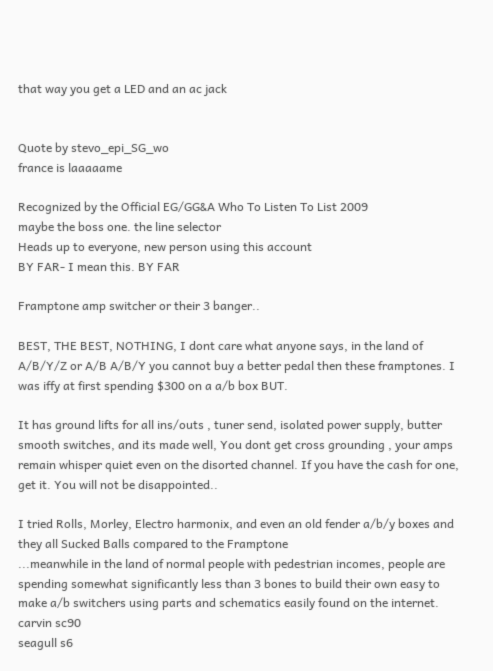that way you get a LED and an ac jack


Quote by stevo_epi_SG_wo
france is laaaaame

Recognized by the Official EG/GG&A Who To Listen To List 2009
maybe the boss one. the line selector
Heads up to everyone, new person using this account
BY FAR- I mean this. BY FAR

Framptone amp switcher or their 3 banger..

BEST, THE BEST, NOTHING, I dont care what anyone says, in the land of A/B/Y/Z or A/B A/B/Y you cannot buy a better pedal then these framptones. I was iffy at first spending $300 on a a/b box BUT.

It has ground lifts for all ins/outs , tuner send, isolated power supply, butter smooth switches, and its made well, You dont get cross grounding , your amps remain whisper quiet even on the disorted channel. If you have the cash for one, get it. You will not be disappointed..

I tried Rolls, Morley, Electro harmonix, and even an old fender a/b/y boxes and they all Sucked Balls compared to the Framptone
...meanwhile in the land of normal people with pedestrian incomes, people are spending somewhat significantly less than 3 bones to build their own easy to make a/b switchers using parts and schematics easily found on the internet.
carvin sc90
seagull s6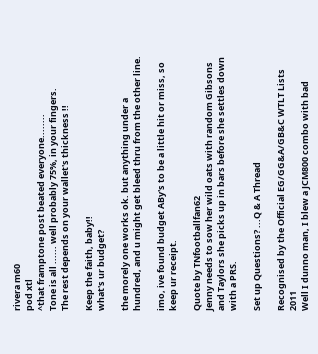rivera m60
pod xtl
^that framptone post beated everyone........
Tone is all ...... well probably 75%, in your fingers.
The rest depends on your wallet's thickness !!

Keep the faith, baby!!
what's ur budget?

the morely one works ok. but anything under a hundred, and u might get bleed thru from the other line.

imo, ive found budget ABy's to be a little hit or miss, so keep ur receipt.

Quote by TNfootballfan62
Jenny needs to sow her wild oats with random Gibsons and Taylors she picks up in bars before she settles down with a PRS.

Set up Questions? ...Q & A Thread

Recognised by the Official EG/GG&A/GB&C WTLT Lists 2011
Well I dunno man, I blew a JCM800 combo with bad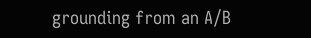grounding from an A/B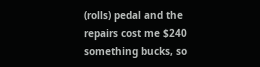(rolls) pedal and the repairs cost me $240 something bucks, so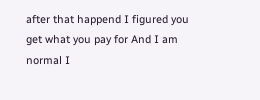after that happend I figured you get what you pay for And I am normal I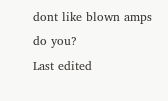dont like blown amps do you?
Last edited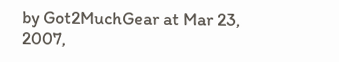by Got2MuchGear at Mar 23, 2007,